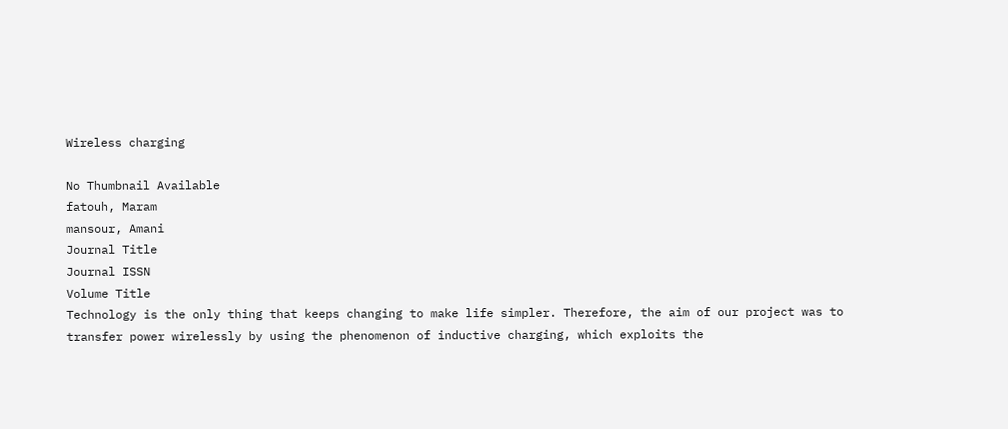Wireless charging

No Thumbnail Available
fatouh, Maram
mansour, Amani
Journal Title
Journal ISSN
Volume Title
Technology is the only thing that keeps changing to make life simpler. Therefore, the aim of our project was to transfer power wirelessly by using the phenomenon of inductive charging, which exploits the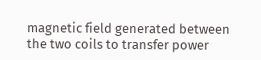magnetic field generated between the two coils to transfer power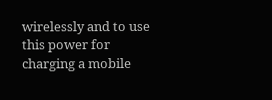wirelessly and to use this power for charging a mobile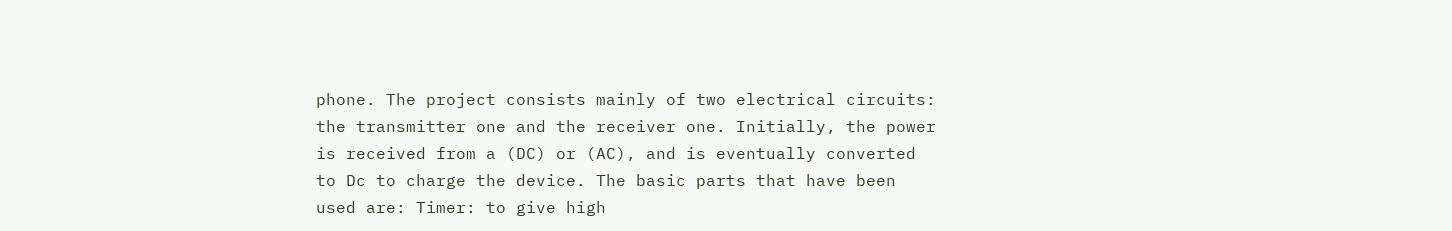phone. The project consists mainly of two electrical circuits: the transmitter one and the receiver one. Initially, the power is received from a (DC) or (AC), and is eventually converted to Dc to charge the device. The basic parts that have been used are: Timer: to give high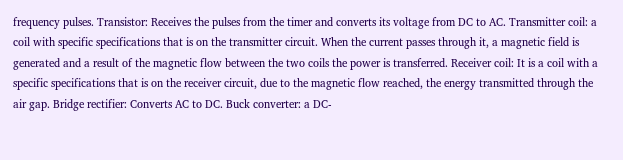frequency pulses. Transistor: Receives the pulses from the timer and converts its voltage from DC to AC. Transmitter coil: a coil with specific specifications that is on the transmitter circuit. When the current passes through it, a magnetic field is generated and a result of the magnetic flow between the two coils the power is transferred. Receiver coil: It is a coil with a specific specifications that is on the receiver circuit, due to the magnetic flow reached, the energy transmitted through the air gap. Bridge rectifier: Converts AC to DC. Buck converter: a DC-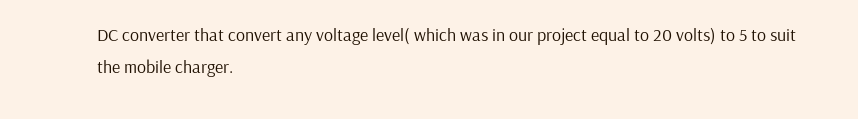DC converter that convert any voltage level( which was in our project equal to 20 volts) to 5 to suit the mobile charger.